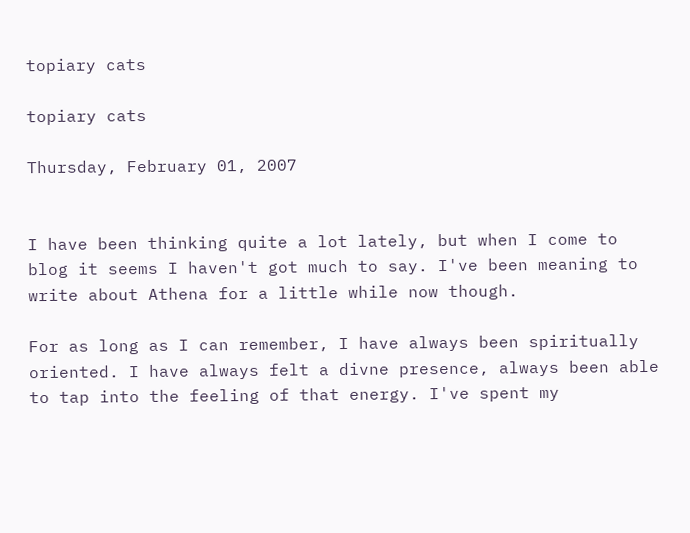topiary cats

topiary cats

Thursday, February 01, 2007


I have been thinking quite a lot lately, but when I come to blog it seems I haven't got much to say. I've been meaning to write about Athena for a little while now though.

For as long as I can remember, I have always been spiritually oriented. I have always felt a divne presence, always been able to tap into the feeling of that energy. I've spent my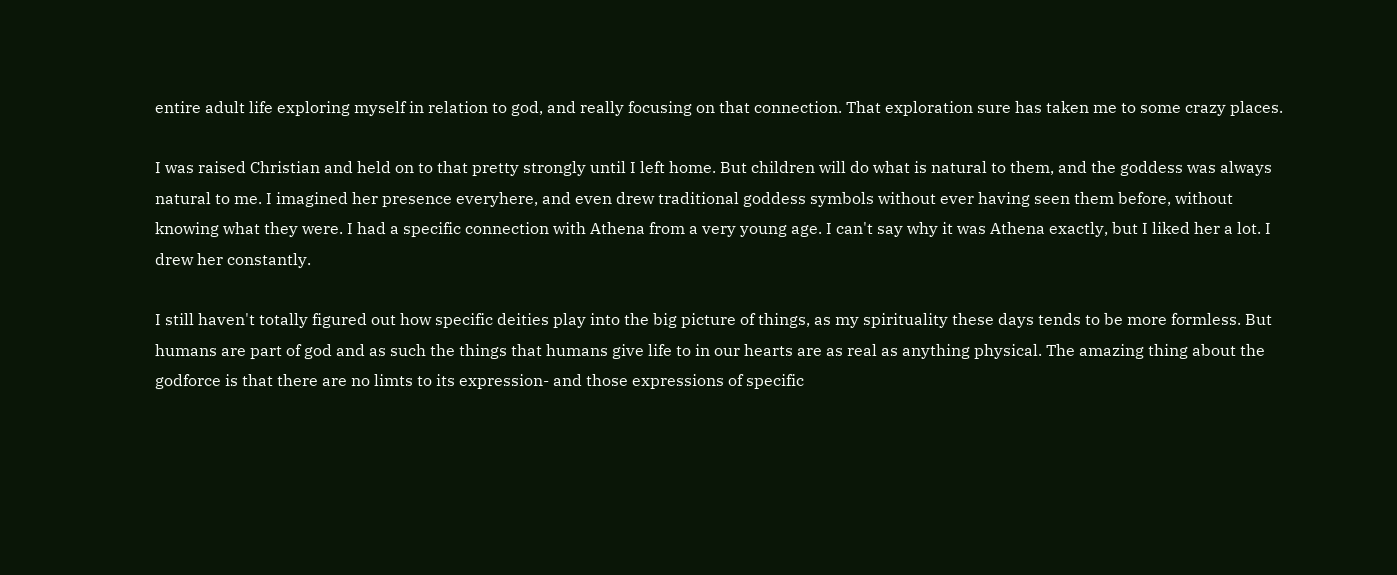entire adult life exploring myself in relation to god, and really focusing on that connection. That exploration sure has taken me to some crazy places.

I was raised Christian and held on to that pretty strongly until I left home. But children will do what is natural to them, and the goddess was always natural to me. I imagined her presence everyhere, and even drew traditional goddess symbols without ever having seen them before, without knowing what they were. I had a specific connection with Athena from a very young age. I can't say why it was Athena exactly, but I liked her a lot. I drew her constantly.

I still haven't totally figured out how specific deities play into the big picture of things, as my spirituality these days tends to be more formless. But humans are part of god and as such the things that humans give life to in our hearts are as real as anything physical. The amazing thing about the godforce is that there are no limts to its expression- and those expressions of specific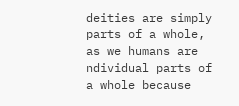deities are simply parts of a whole, as we humans are ndividual parts of a whole because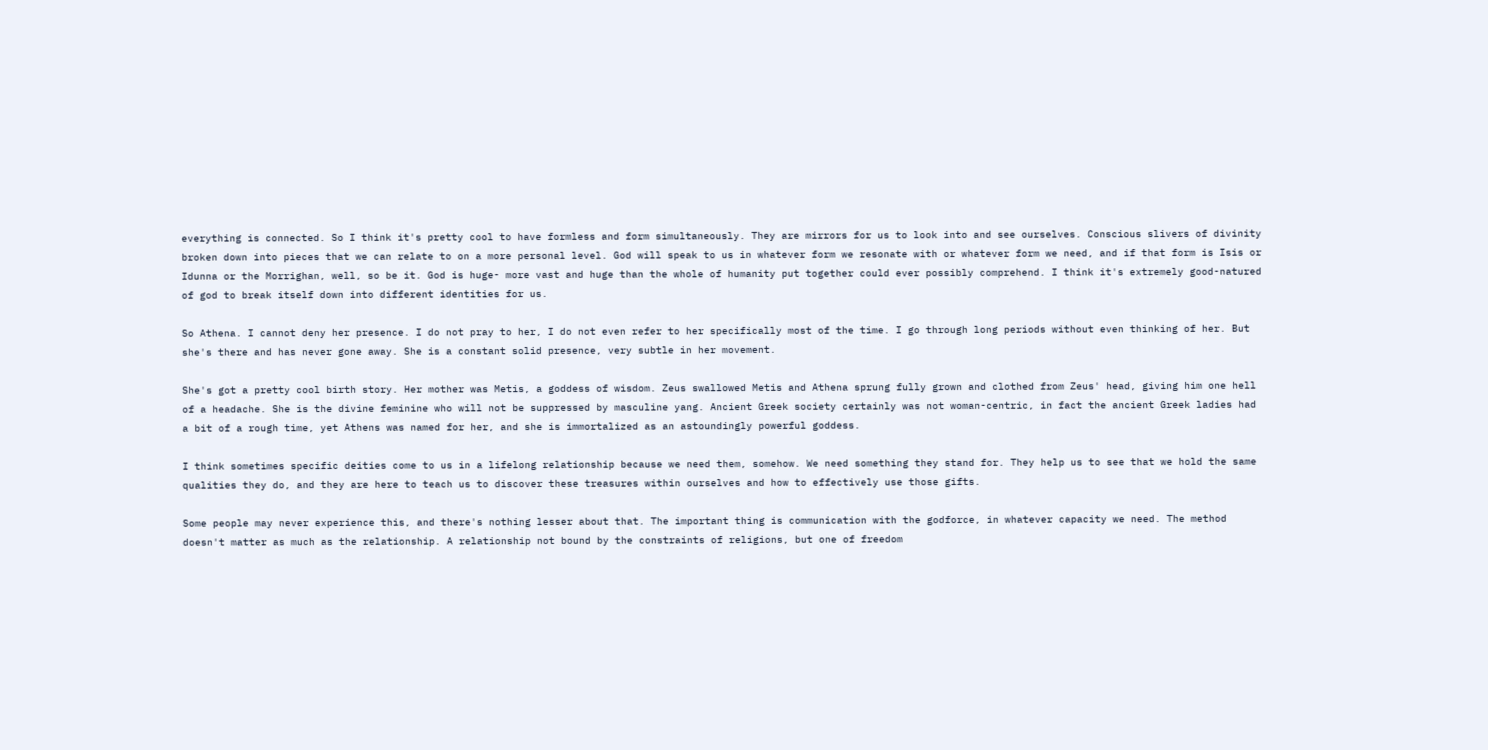everything is connected. So I think it's pretty cool to have formless and form simultaneously. They are mirrors for us to look into and see ourselves. Conscious slivers of divinity broken down into pieces that we can relate to on a more personal level. God will speak to us in whatever form we resonate with or whatever form we need, and if that form is Isis or Idunna or the Morrighan, well, so be it. God is huge- more vast and huge than the whole of humanity put together could ever possibly comprehend. I think it's extremely good-natured of god to break itself down into different identities for us.

So Athena. I cannot deny her presence. I do not pray to her, I do not even refer to her specifically most of the time. I go through long periods without even thinking of her. But she's there and has never gone away. She is a constant solid presence, very subtle in her movement.

She's got a pretty cool birth story. Her mother was Metis, a goddess of wisdom. Zeus swallowed Metis and Athena sprung fully grown and clothed from Zeus' head, giving him one hell of a headache. She is the divine feminine who will not be suppressed by masculine yang. Ancient Greek society certainly was not woman-centric, in fact the ancient Greek ladies had a bit of a rough time, yet Athens was named for her, and she is immortalized as an astoundingly powerful goddess.

I think sometimes specific deities come to us in a lifelong relationship because we need them, somehow. We need something they stand for. They help us to see that we hold the same qualities they do, and they are here to teach us to discover these treasures within ourselves and how to effectively use those gifts.

Some people may never experience this, and there's nothing lesser about that. The important thing is communication with the godforce, in whatever capacity we need. The method doesn't matter as much as the relationship. A relationship not bound by the constraints of religions, but one of freedom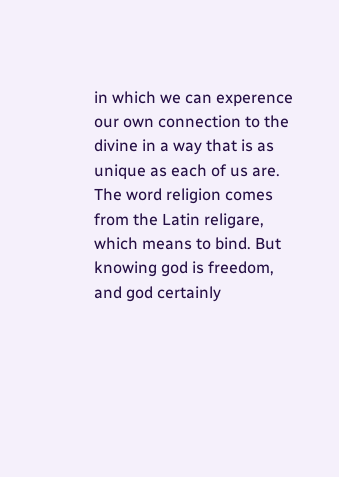in which we can experence our own connection to the divine in a way that is as unique as each of us are. The word religion comes from the Latin religare, which means to bind. But knowing god is freedom, and god certainly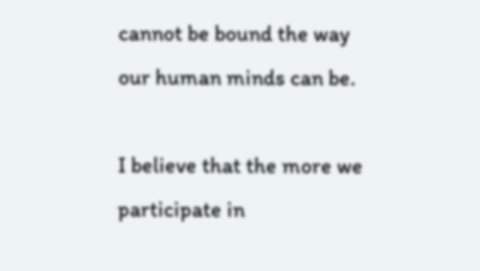cannot be bound the way our human minds can be.

I believe that the more we participate in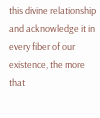this divine relationship and acknowledge it in every fiber of our existence, the more that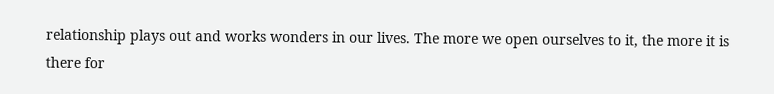relationship plays out and works wonders in our lives. The more we open ourselves to it, the more it is there for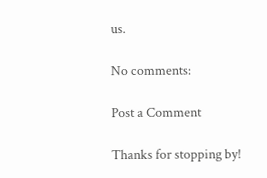us.

No comments:

Post a Comment

Thanks for stopping by!